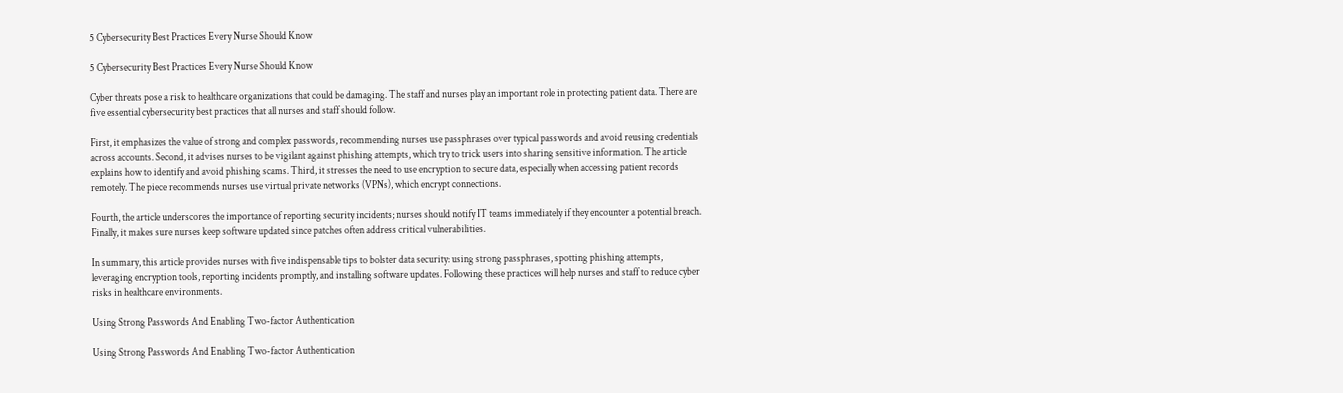5 Cybersecurity Best Practices Every Nurse Should Know

5 Cybersecurity Best Practices Every Nurse Should Know

Cyber threats pose a risk to healthcare organizations that could be damaging. The staff and nurses play an important role in protecting patient data. There are five essential cybersecurity best practices that all nurses and staff should follow.

First, it emphasizes the value of strong and complex passwords, recommending nurses use passphrases over typical passwords and avoid reusing credentials across accounts. Second, it advises nurses to be vigilant against phishing attempts, which try to trick users into sharing sensitive information. The article explains how to identify and avoid phishing scams. Third, it stresses the need to use encryption to secure data, especially when accessing patient records remotely. The piece recommends nurses use virtual private networks (VPNs), which encrypt connections.

Fourth, the article underscores the importance of reporting security incidents; nurses should notify IT teams immediately if they encounter a potential breach. Finally, it makes sure nurses keep software updated since patches often address critical vulnerabilities.

In summary, this article provides nurses with five indispensable tips to bolster data security: using strong passphrases, spotting phishing attempts, leveraging encryption tools, reporting incidents promptly, and installing software updates. Following these practices will help nurses and staff to reduce cyber risks in healthcare environments.

Using Strong Passwords And Enabling Two-factor Authentication

Using Strong Passwords And Enabling Two-factor Authentication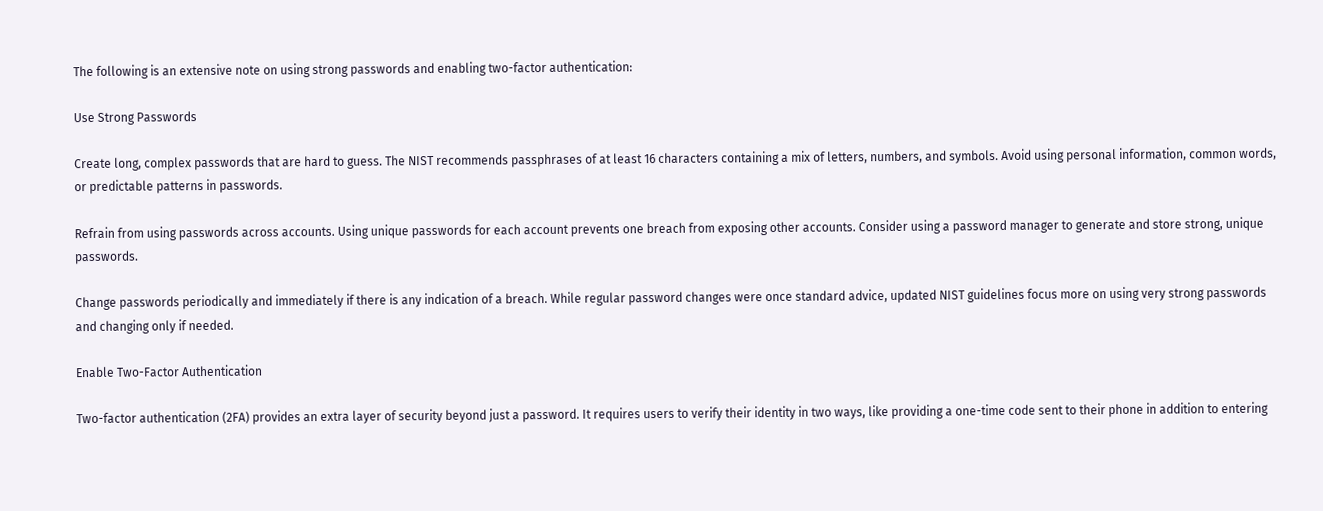The following is an extensive note on using strong passwords and enabling two-factor authentication:

Use Strong Passwords

Create long, complex passwords that are hard to guess. The NIST recommends passphrases of at least 16 characters containing a mix of letters, numbers, and symbols. Avoid using personal information, common words, or predictable patterns in passwords.

Refrain from using passwords across accounts. Using unique passwords for each account prevents one breach from exposing other accounts. Consider using a password manager to generate and store strong, unique passwords.

Change passwords periodically and immediately if there is any indication of a breach. While regular password changes were once standard advice, updated NIST guidelines focus more on using very strong passwords and changing only if needed.

Enable Two-Factor Authentication

Two-factor authentication (2FA) provides an extra layer of security beyond just a password. It requires users to verify their identity in two ways, like providing a one-time code sent to their phone in addition to entering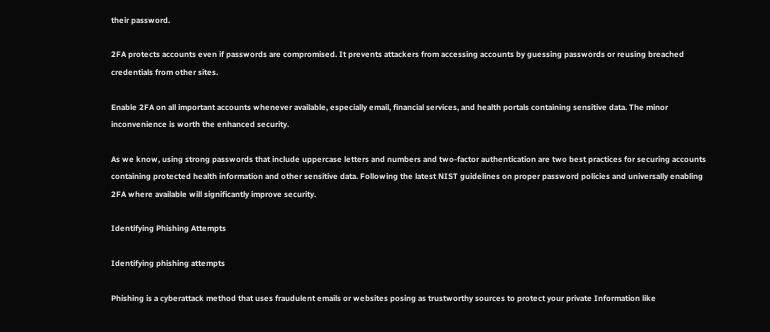their password.

2FA protects accounts even if passwords are compromised. It prevents attackers from accessing accounts by guessing passwords or reusing breached credentials from other sites.

Enable 2FA on all important accounts whenever available, especially email, financial services, and health portals containing sensitive data. The minor inconvenience is worth the enhanced security.

As we know, using strong passwords that include uppercase letters and numbers and two-factor authentication are two best practices for securing accounts containing protected health information and other sensitive data. Following the latest NIST guidelines on proper password policies and universally enabling 2FA where available will significantly improve security.

Identifying Phishing Attempts

Identifying phishing attempts

Phishing is a cyberattack method that uses fraudulent emails or websites posing as trustworthy sources to protect your private Information like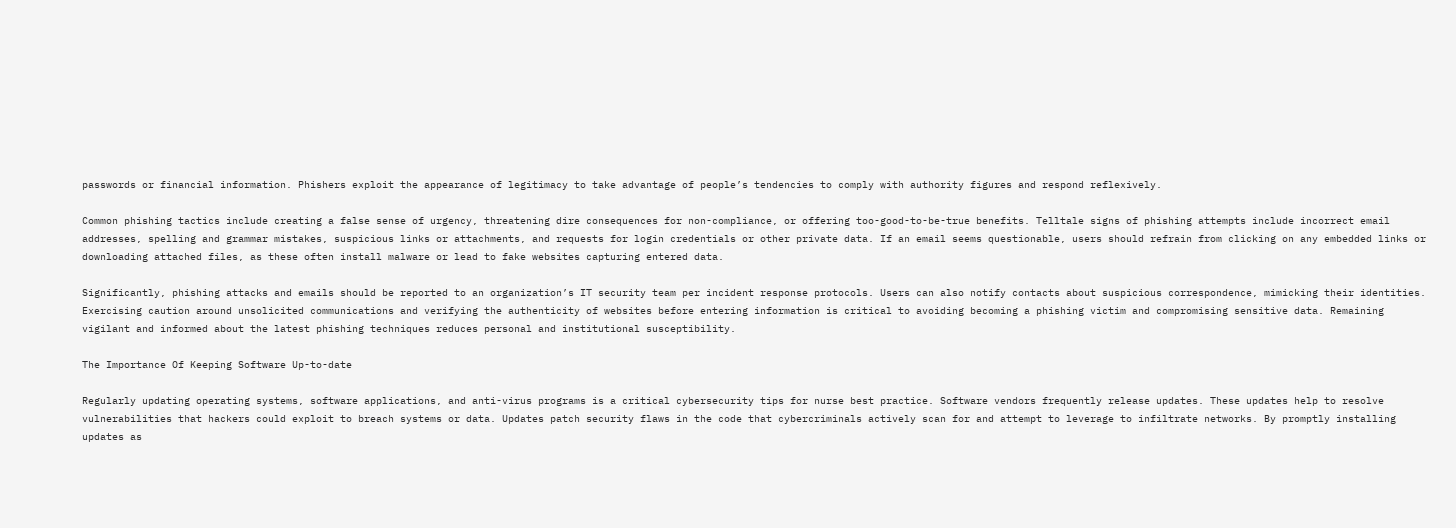passwords or financial information. Phishers exploit the appearance of legitimacy to take advantage of people’s tendencies to comply with authority figures and respond reflexively.

Common phishing tactics include creating a false sense of urgency, threatening dire consequences for non-compliance, or offering too-good-to-be-true benefits. Telltale signs of phishing attempts include incorrect email addresses, spelling and grammar mistakes, suspicious links or attachments, and requests for login credentials or other private data. If an email seems questionable, users should refrain from clicking on any embedded links or downloading attached files, as these often install malware or lead to fake websites capturing entered data.

Significantly, phishing attacks and emails should be reported to an organization’s IT security team per incident response protocols. Users can also notify contacts about suspicious correspondence, mimicking their identities. Exercising caution around unsolicited communications and verifying the authenticity of websites before entering information is critical to avoiding becoming a phishing victim and compromising sensitive data. Remaining vigilant and informed about the latest phishing techniques reduces personal and institutional susceptibility.

The Importance Of Keeping Software Up-to-date

Regularly updating operating systems, software applications, and anti-virus programs is a critical cybersecurity tips for nurse best practice. Software vendors frequently release updates. These updates help to resolve vulnerabilities that hackers could exploit to breach systems or data. Updates patch security flaws in the code that cybercriminals actively scan for and attempt to leverage to infiltrate networks. By promptly installing updates as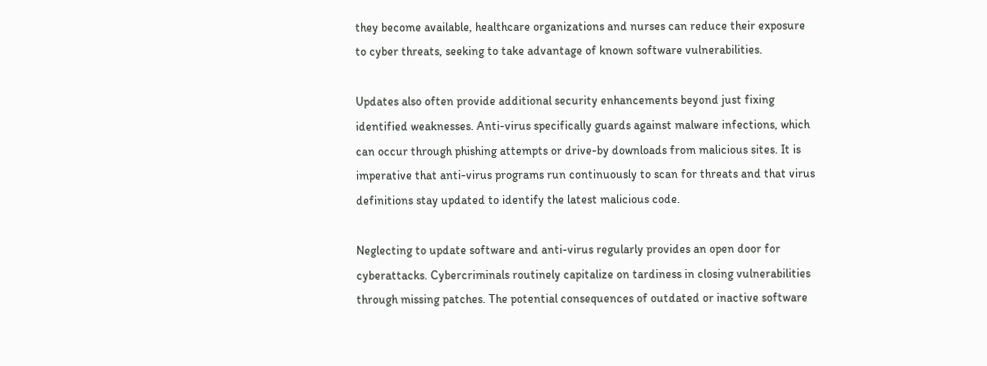they become available, healthcare organizations and nurses can reduce their exposure to cyber threats, seeking to take advantage of known software vulnerabilities.

Updates also often provide additional security enhancements beyond just fixing identified weaknesses. Anti-virus specifically guards against malware infections, which can occur through phishing attempts or drive-by downloads from malicious sites. It is imperative that anti-virus programs run continuously to scan for threats and that virus definitions stay updated to identify the latest malicious code.

Neglecting to update software and anti-virus regularly provides an open door for cyberattacks. Cybercriminals routinely capitalize on tardiness in closing vulnerabilities through missing patches. The potential consequences of outdated or inactive software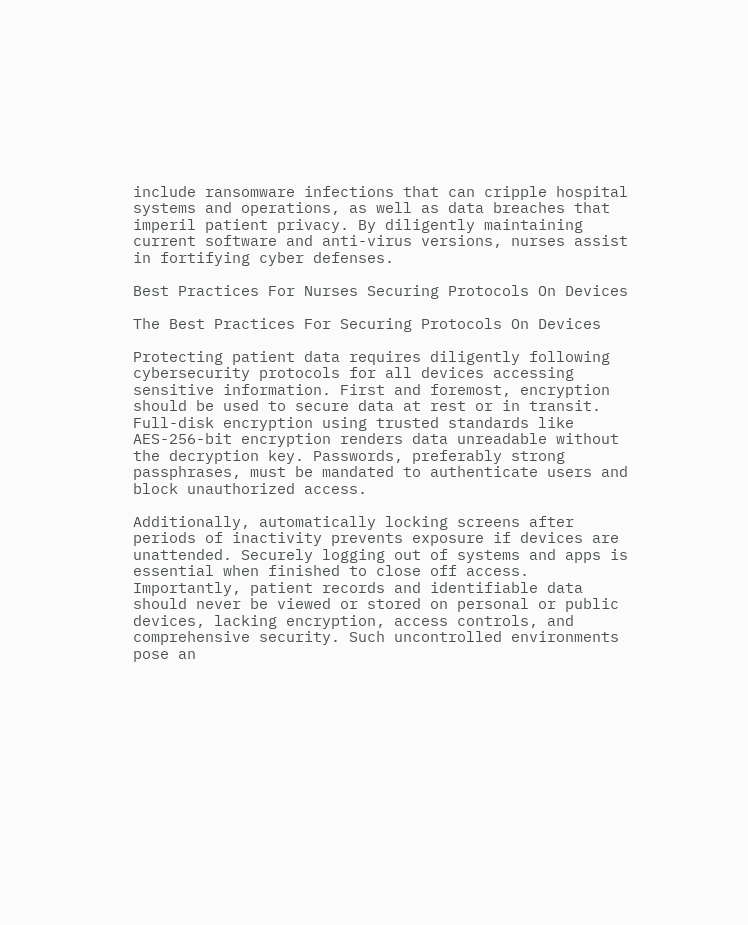include ransomware infections that can cripple hospital systems and operations, as well as data breaches that imperil patient privacy. By diligently maintaining current software and anti-virus versions, nurses assist in fortifying cyber defenses.

Best Practices For Nurses Securing Protocols On Devices

The Best Practices For Securing Protocols On Devices

Protecting patient data requires diligently following cybersecurity protocols for all devices accessing sensitive information. First and foremost, encryption should be used to secure data at rest or in transit. Full-disk encryption using trusted standards like AES-256-bit encryption renders data unreadable without the decryption key. Passwords, preferably strong passphrases, must be mandated to authenticate users and block unauthorized access.

Additionally, automatically locking screens after periods of inactivity prevents exposure if devices are unattended. Securely logging out of systems and apps is essential when finished to close off access. Importantly, patient records and identifiable data should never be viewed or stored on personal or public devices, lacking encryption, access controls, and comprehensive security. Such uncontrolled environments pose an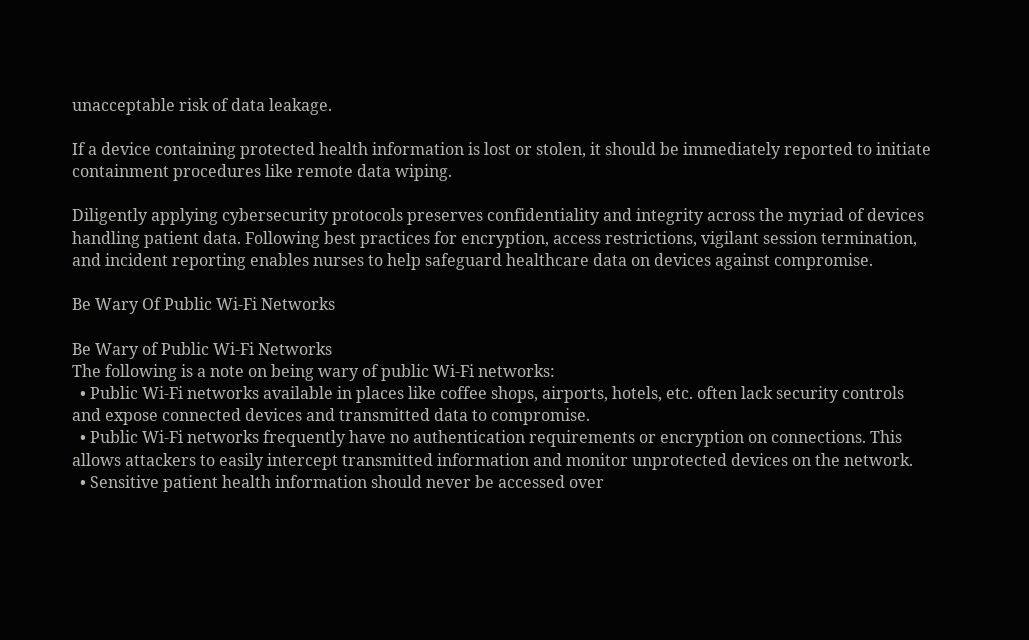unacceptable risk of data leakage.

If a device containing protected health information is lost or stolen, it should be immediately reported to initiate containment procedures like remote data wiping.

Diligently applying cybersecurity protocols preserves confidentiality and integrity across the myriad of devices handling patient data. Following best practices for encryption, access restrictions, vigilant session termination, and incident reporting enables nurses to help safeguard healthcare data on devices against compromise.

Be Wary Of Public Wi-Fi Networks

Be Wary of Public Wi-Fi Networks
The following is a note on being wary of public Wi-Fi networks:
  • Public Wi-Fi networks available in places like coffee shops, airports, hotels, etc. often lack security controls and expose connected devices and transmitted data to compromise.
  • Public Wi-Fi networks frequently have no authentication requirements or encryption on connections. This allows attackers to easily intercept transmitted information and monitor unprotected devices on the network.
  • Sensitive patient health information should never be accessed over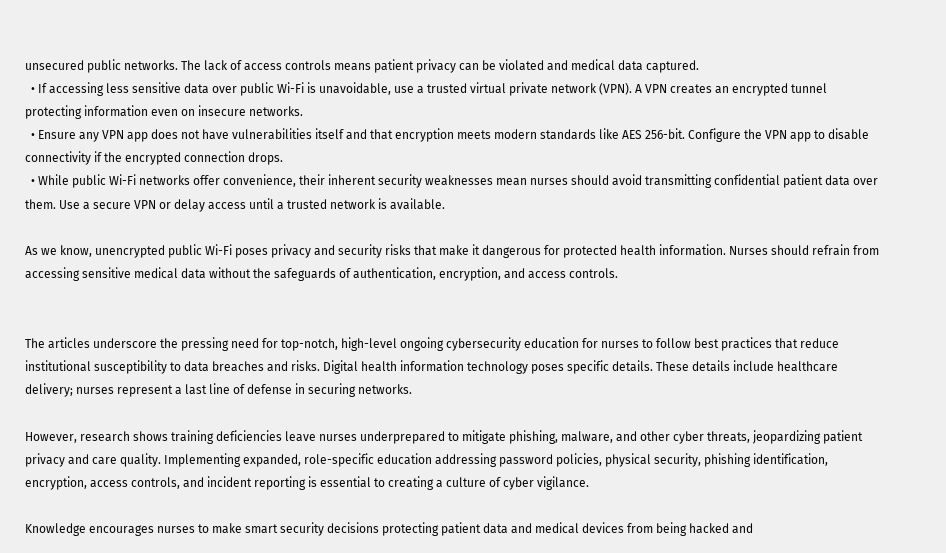unsecured public networks. The lack of access controls means patient privacy can be violated and medical data captured.
  • If accessing less sensitive data over public Wi-Fi is unavoidable, use a trusted virtual private network (VPN). A VPN creates an encrypted tunnel protecting information even on insecure networks.
  • Ensure any VPN app does not have vulnerabilities itself and that encryption meets modern standards like AES 256-bit. Configure the VPN app to disable connectivity if the encrypted connection drops.
  • While public Wi-Fi networks offer convenience, their inherent security weaknesses mean nurses should avoid transmitting confidential patient data over them. Use a secure VPN or delay access until a trusted network is available.

As we know, unencrypted public Wi-Fi poses privacy and security risks that make it dangerous for protected health information. Nurses should refrain from accessing sensitive medical data without the safeguards of authentication, encryption, and access controls.


The articles underscore the pressing need for top-notch, high-level ongoing cybersecurity education for nurses to follow best practices that reduce institutional susceptibility to data breaches and risks. Digital health information technology poses specific details. These details include healthcare delivery; nurses represent a last line of defense in securing networks.

However, research shows training deficiencies leave nurses underprepared to mitigate phishing, malware, and other cyber threats, jeopardizing patient privacy and care quality. Implementing expanded, role-specific education addressing password policies, physical security, phishing identification, encryption, access controls, and incident reporting is essential to creating a culture of cyber vigilance.

Knowledge encourages nurses to make smart security decisions protecting patient data and medical devices from being hacked and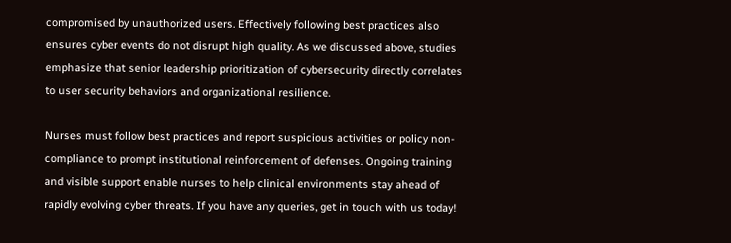compromised by unauthorized users. Effectively following best practices also ensures cyber events do not disrupt high quality. As we discussed above, studies emphasize that senior leadership prioritization of cybersecurity directly correlates to user security behaviors and organizational resilience.

Nurses must follow best practices and report suspicious activities or policy non-compliance to prompt institutional reinforcement of defenses. Ongoing training and visible support enable nurses to help clinical environments stay ahead of rapidly evolving cyber threats. If you have any queries, get in touch with us today!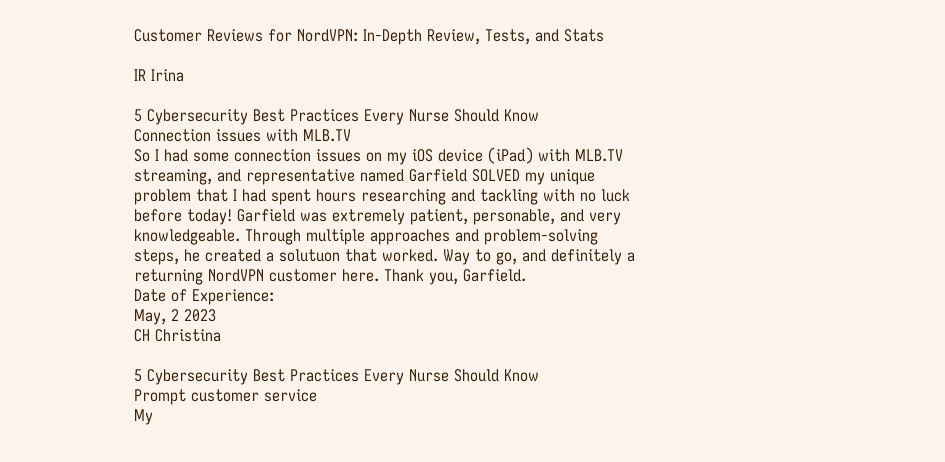Customer Reviews for NordVPN: In-Depth Review, Tests, and Stats

IR Irina

5 Cybersecurity Best Practices Every Nurse Should Know
Connection issues with MLB.TV
So I had some connection issues on my iOS device (iPad) with MLB.TV streaming, and representative named Garfield SOLVED my unique problem that I had spent hours researching and tackling with no luck before today! Garfield was extremely patient, personable, and very knowledgeable. Through multiple approaches and problem-solving steps, he created a solutuon that worked. Way to go, and definitely a returning NordVPN customer here. Thank you, Garfield.
Date of Experience:
May, 2 2023
CH Christina

5 Cybersecurity Best Practices Every Nurse Should Know
Prompt customer service
My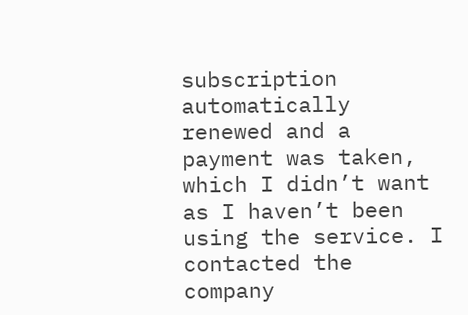subscription automatically renewed and a payment was taken, which I didn’t want as I haven’t been using the service. I contacted the company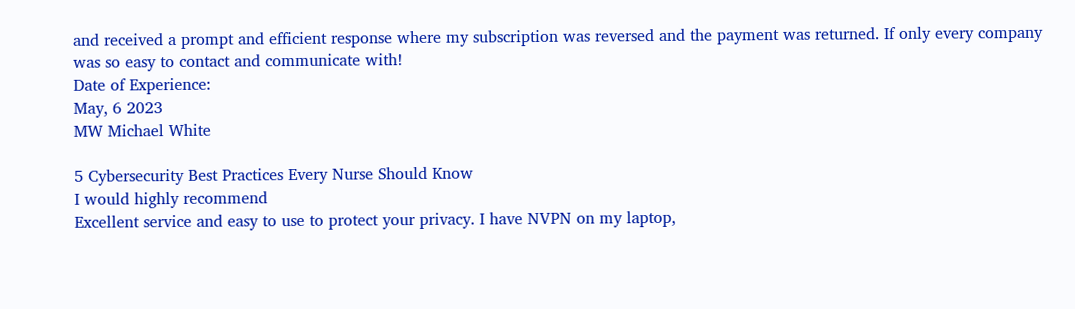and received a prompt and efficient response where my subscription was reversed and the payment was returned. If only every company was so easy to contact and communicate with!
Date of Experience:
May, 6 2023
MW Michael White

5 Cybersecurity Best Practices Every Nurse Should Know
I would highly recommend
Excellent service and easy to use to protect your privacy. I have NVPN on my laptop,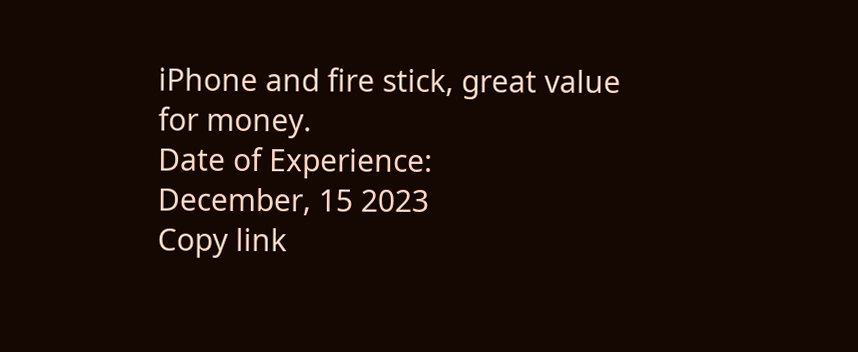iPhone and fire stick, great value for money.
Date of Experience:
December, 15 2023
Copy link